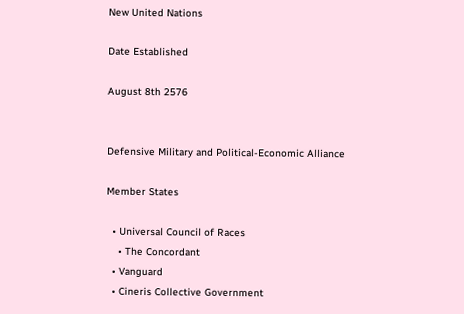New United Nations

Date Established

August 8th 2576


Defensive Military and Political-Economic Alliance

Member States

  • Universal Council of Races
    • The Concordant
  • Vanguard
  • Cineris Collective Government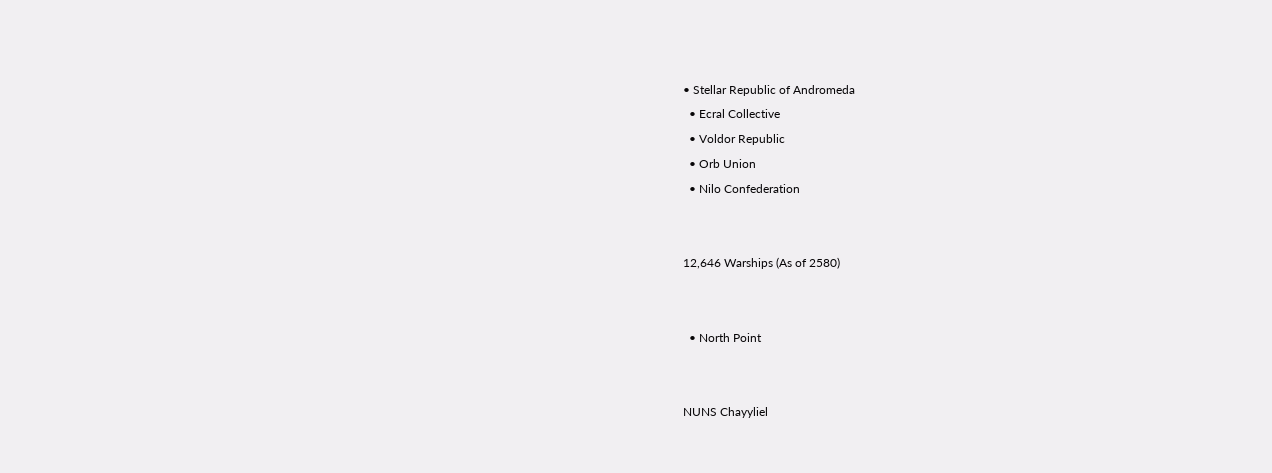• Stellar Republic of Andromeda
  • Ecral Collective
  • Voldor Republic
  • Orb Union
  • Nilo Confederation


12,646 Warships (As of 2580)


  • North Point


NUNS Chayyliel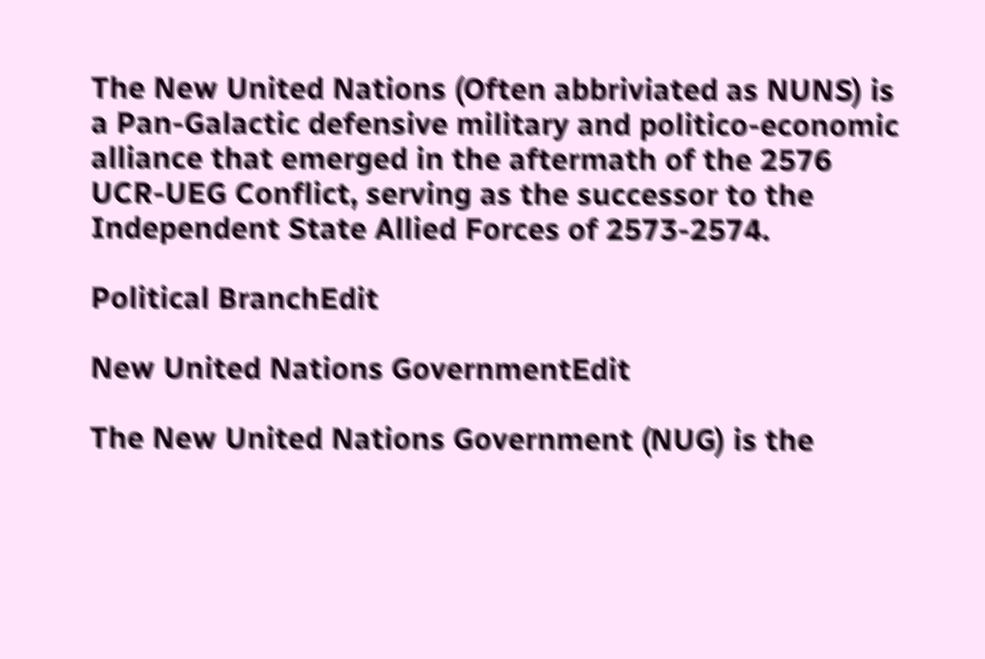The New United Nations (Often abbriviated as NUNS) is a Pan-Galactic defensive military and politico-economic alliance that emerged in the aftermath of the 2576 UCR-UEG Conflict, serving as the successor to the Independent State Allied Forces of 2573-2574.

Political BranchEdit

New United Nations GovernmentEdit

The New United Nations Government (NUG) is the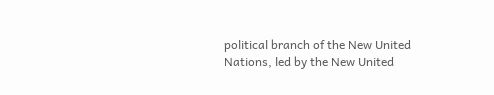political branch of the New United Nations, led by the New United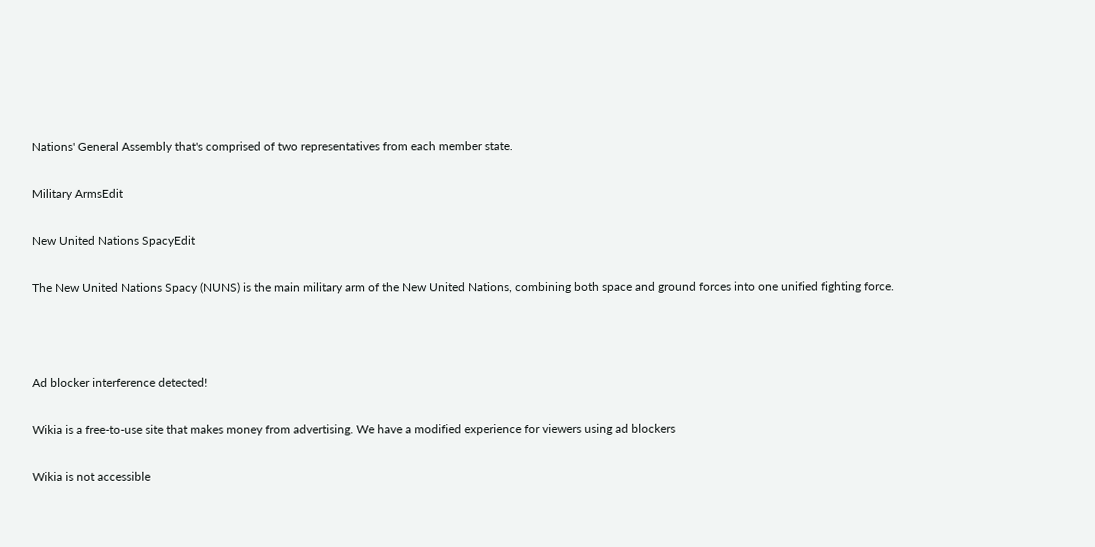Nations' General Assembly that's comprised of two representatives from each member state.

Military ArmsEdit

New United Nations SpacyEdit

The New United Nations Spacy (NUNS) is the main military arm of the New United Nations, combining both space and ground forces into one unified fighting force.



Ad blocker interference detected!

Wikia is a free-to-use site that makes money from advertising. We have a modified experience for viewers using ad blockers

Wikia is not accessible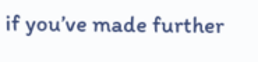if you’ve made further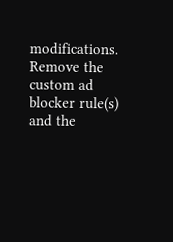modifications. Remove the custom ad blocker rule(s) and the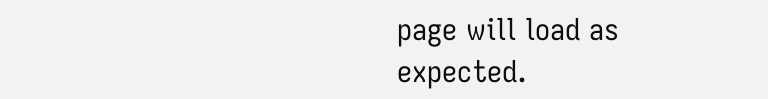page will load as expected.